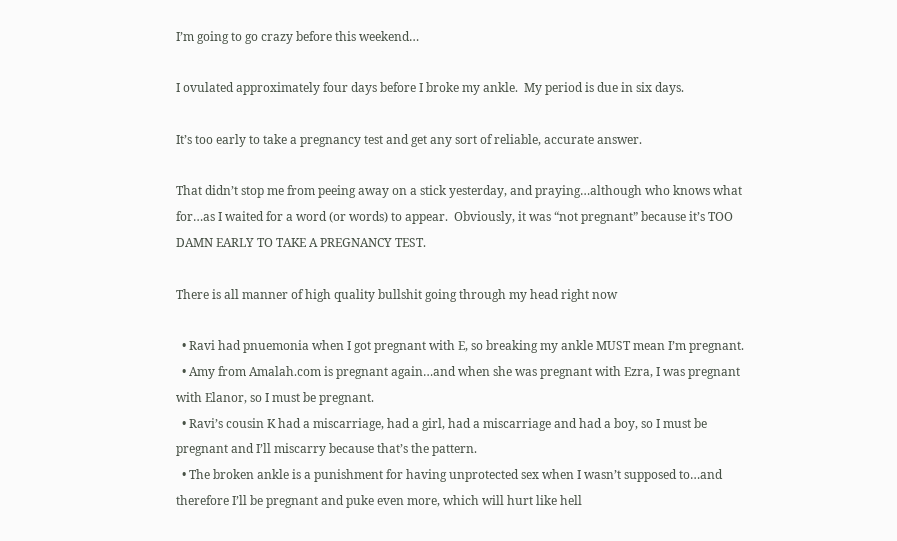I’m going to go crazy before this weekend…

I ovulated approximately four days before I broke my ankle.  My period is due in six days.

It’s too early to take a pregnancy test and get any sort of reliable, accurate answer.

That didn’t stop me from peeing away on a stick yesterday, and praying…although who knows what for…as I waited for a word (or words) to appear.  Obviously, it was “not pregnant” because it’s TOO DAMN EARLY TO TAKE A PREGNANCY TEST.

There is all manner of high quality bullshit going through my head right now

  • Ravi had pnuemonia when I got pregnant with E, so breaking my ankle MUST mean I’m pregnant.
  • Amy from Amalah.com is pregnant again…and when she was pregnant with Ezra, I was pregnant with Elanor, so I must be pregnant.
  • Ravi’s cousin K had a miscarriage, had a girl, had a miscarriage and had a boy, so I must be pregnant and I’ll miscarry because that’s the pattern.
  • The broken ankle is a punishment for having unprotected sex when I wasn’t supposed to…and therefore I’ll be pregnant and puke even more, which will hurt like hell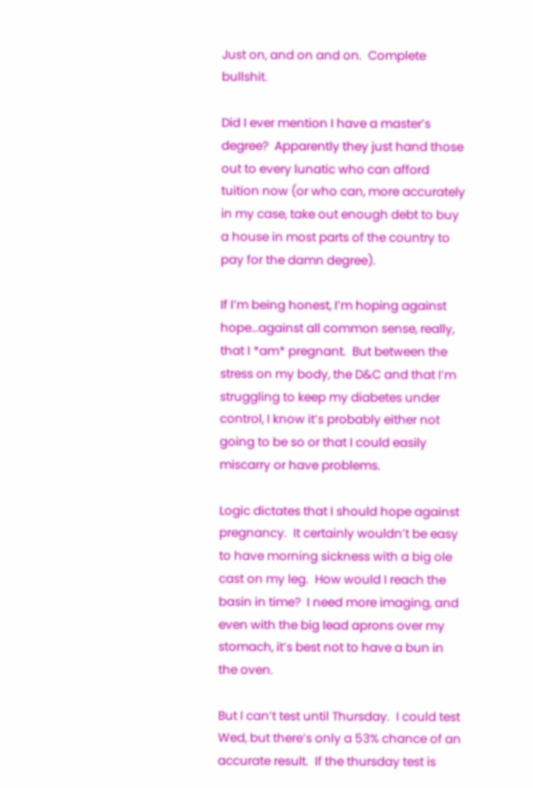Just on, and on and on.  Complete bullshit.

Did I ever mention I have a master’s degree?  Apparently they just hand those out to every lunatic who can afford tuition now (or who can, more accurately in my case, take out enough debt to buy a house in most parts of the country to pay for the damn degree).

If I’m being honest, I’m hoping against hope…against all common sense, really, that I *am* pregnant.  But between the stress on my body, the D&C and that I’m struggling to keep my diabetes under control, I know it’s probably either not going to be so or that I could easily miscarry or have problems.

Logic dictates that I should hope against pregnancy.  It certainly wouldn’t be easy to have morning sickness with a big ole cast on my leg.  How would I reach the basin in time?  I need more imaging, and even with the big lead aprons over my stomach, it’s best not to have a bun in the oven.

But I can’t test until Thursday.  I could test Wed, but there’s only a 53% chance of an accurate result.  If the thursday test is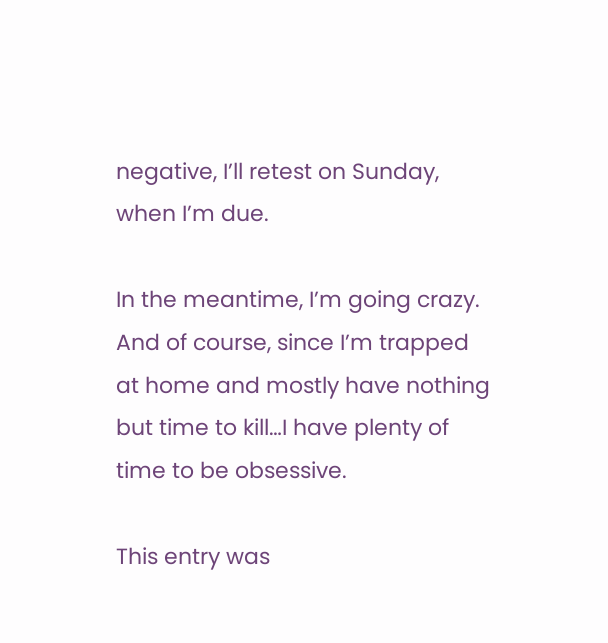negative, I’ll retest on Sunday, when I’m due.

In the meantime, I’m going crazy.  And of course, since I’m trapped at home and mostly have nothing but time to kill…I have plenty of time to be obsessive.

This entry was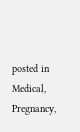posted in Medical, Pregnancy,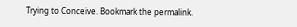Trying to Conceive. Bookmark the permalink.